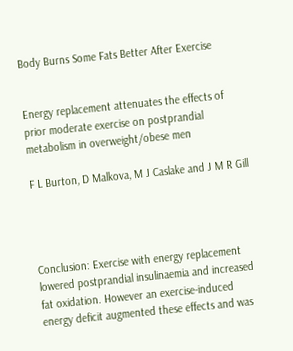Body Burns Some Fats Better After Exercise


Energy replacement attenuates the effects of prior moderate exercise on postprandial metabolism in overweight/obese men

F L Burton, D Malkova, M J Caslake and J M R Gill




Conclusion: Exercise with energy replacement lowered postprandial insulinaemia and increased fat oxidation. However an exercise-induced energy deficit augmented these effects and was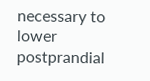necessary to lower postprandial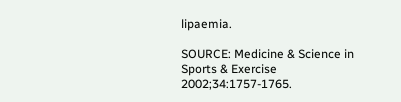lipaemia.

SOURCE: Medicine & Science in Sports & Exercise 2002;34:1757-1765.